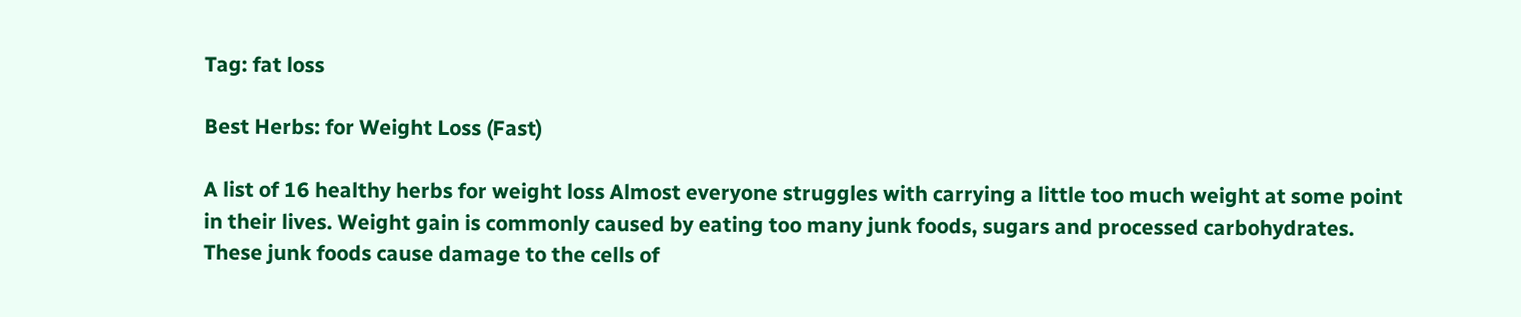Tag: fat loss

Best Herbs: for Weight Loss (Fast)

A list of 16 healthy herbs for weight loss Almost everyone struggles with carrying a little too much weight at some point in their lives. Weight gain is commonly caused by eating too many junk foods, sugars and processed carbohydrates. These junk foods cause damage to the cells of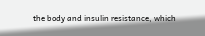the body and insulin resistance, which